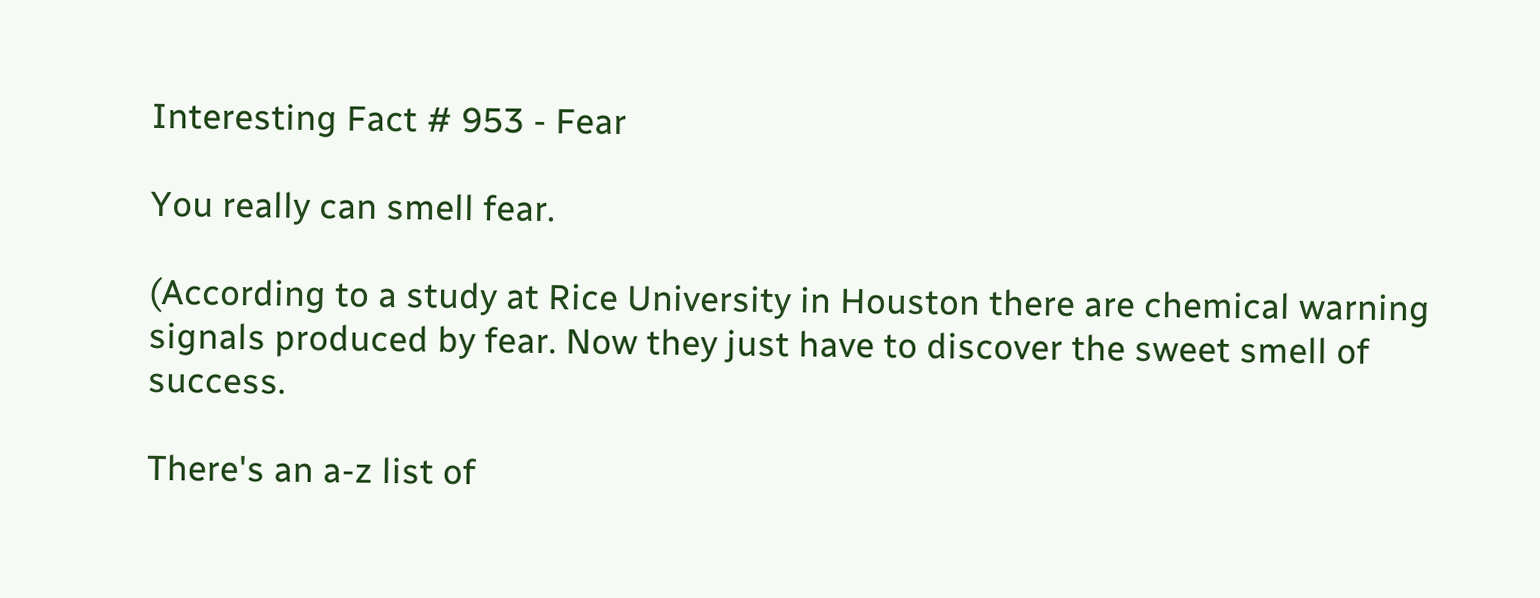Interesting Fact # 953 - Fear

You really can smell fear.

(According to a study at Rice University in Houston there are chemical warning signals produced by fear. Now they just have to discover the sweet smell of success.

There's an a-z list of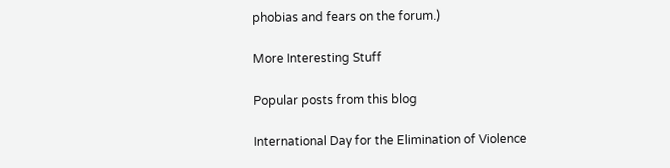phobias and fears on the forum.)

More Interesting Stuff

Popular posts from this blog

International Day for the Elimination of Violence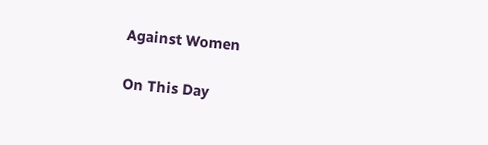Against Women

On This Day